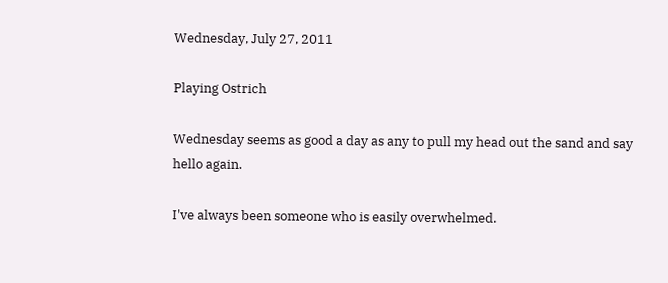Wednesday, July 27, 2011

Playing Ostrich

Wednesday seems as good a day as any to pull my head out the sand and say hello again.

I've always been someone who is easily overwhelmed.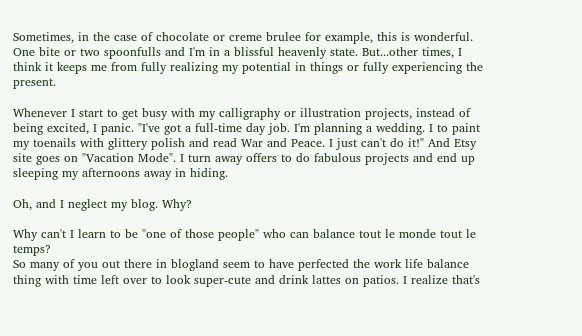Sometimes, in the case of chocolate or creme brulee for example, this is wonderful. One bite or two spoonfulls and I'm in a blissful heavenly state. But...other times, I think it keeps me from fully realizing my potential in things or fully experiencing the present.

Whenever I start to get busy with my calligraphy or illustration projects, instead of being excited, I panic. "I've got a full-time day job. I'm planning a wedding. I to paint my toenails with glittery polish and read War and Peace. I just can't do it!" And Etsy site goes on "Vacation Mode". I turn away offers to do fabulous projects and end up sleeping my afternoons away in hiding.

Oh, and I neglect my blog. Why?

Why can't I learn to be "one of those people" who can balance tout le monde tout le temps?
So many of you out there in blogland seem to have perfected the work life balance thing with time left over to look super-cute and drink lattes on patios. I realize that's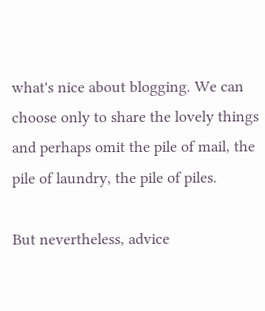what's nice about blogging. We can choose only to share the lovely things and perhaps omit the pile of mail, the pile of laundry, the pile of piles.

But nevertheless, advice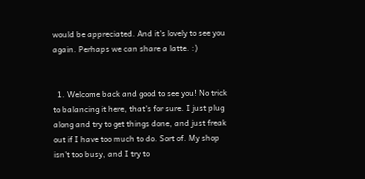would be appreciated. And it's lovely to see you again. Perhaps we can share a latte. :)


  1. Welcome back and good to see you! No trick to balancing it here, that's for sure. I just plug along and try to get things done, and just freak out if I have too much to do. Sort of. My shop isn't too busy, and I try to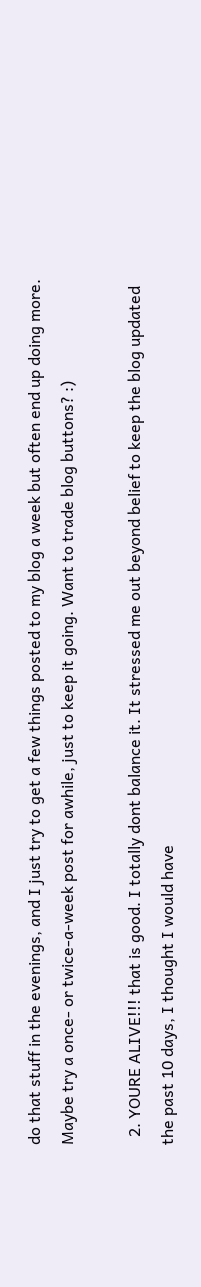do that stuff in the evenings, and I just try to get a few things posted to my blog a week but often end up doing more. Maybe try a once- or twice-a-week post for awhile, just to keep it going. Want to trade blog buttons? :)

  2. YOURE ALIVE!!! that is good. I totally dont balance it. It stressed me out beyond belief to keep the blog updated the past 10 days, I thought I would have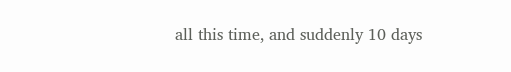all this time, and suddenly 10 days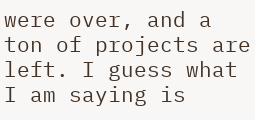were over, and a ton of projects are left. I guess what I am saying is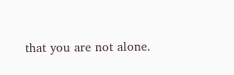that you are not alone.